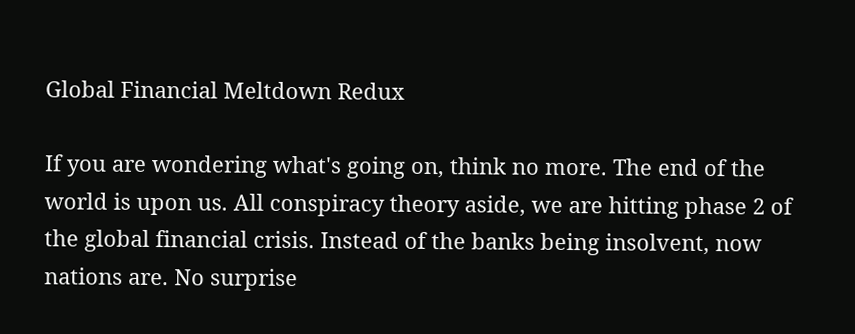Global Financial Meltdown Redux

If you are wondering what's going on, think no more. The end of the world is upon us. All conspiracy theory aside, we are hitting phase 2 of the global financial crisis. Instead of the banks being insolvent, now nations are. No surprise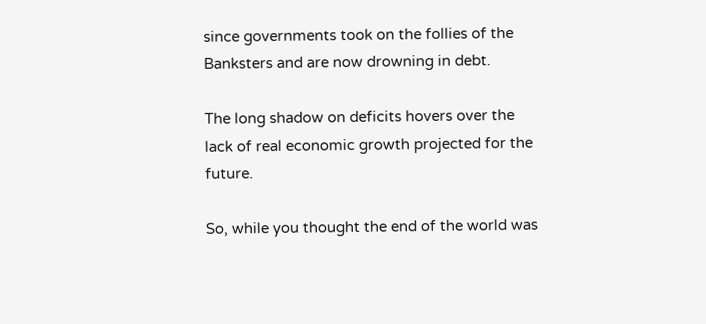since governments took on the follies of the Banksters and are now drowning in debt.

The long shadow on deficits hovers over the lack of real economic growth projected for the future.

So, while you thought the end of the world was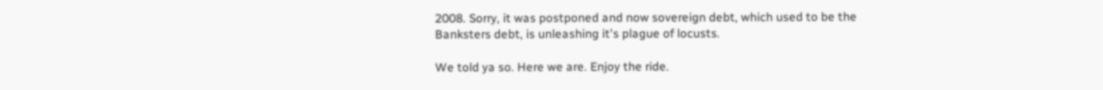2008. Sorry, it was postponed and now sovereign debt, which used to be the Banksters debt, is unleashing it's plague of locusts.

We told ya so. Here we are. Enjoy the ride.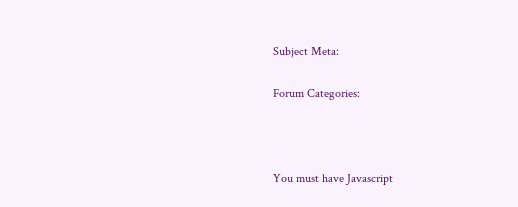Subject Meta:

Forum Categories:



You must have Javascript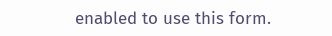enabled to use this form.